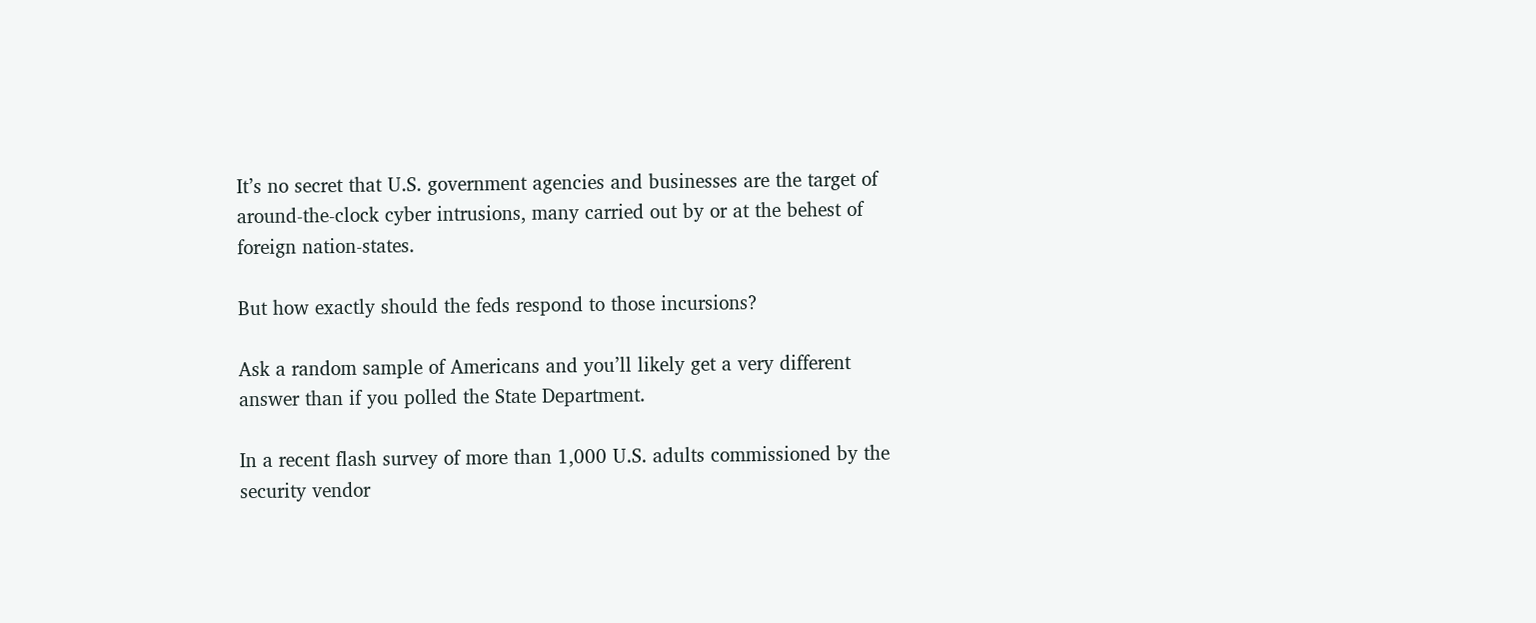It’s no secret that U.S. government agencies and businesses are the target of around-the-clock cyber intrusions, many carried out by or at the behest of foreign nation-states.

But how exactly should the feds respond to those incursions?

Ask a random sample of Americans and you’ll likely get a very different answer than if you polled the State Department.

In a recent flash survey of more than 1,000 U.S. adults commissioned by the security vendor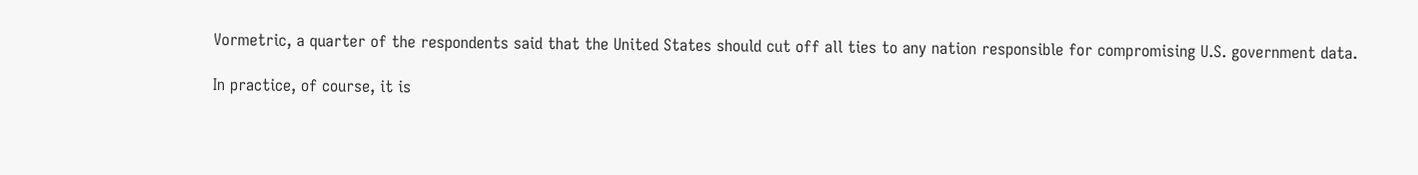Vormetric, a quarter of the respondents said that the United States should cut off all ties to any nation responsible for compromising U.S. government data.

In practice, of course, it is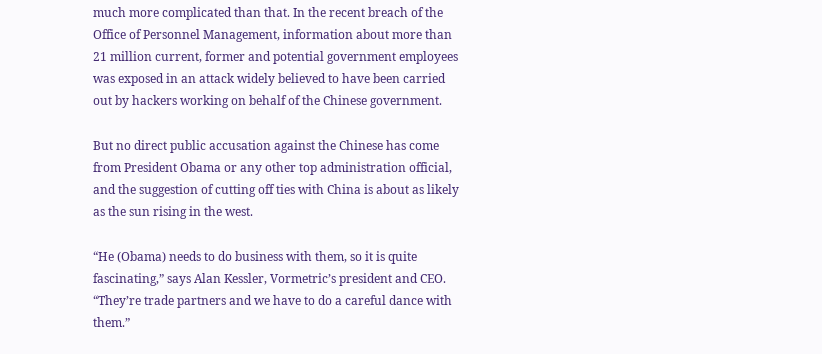much more complicated than that. In the recent breach of the Office of Personnel Management, information about more than 21 million current, former and potential government employees was exposed in an attack widely believed to have been carried out by hackers working on behalf of the Chinese government.

But no direct public accusation against the Chinese has come from President Obama or any other top administration official, and the suggestion of cutting off ties with China is about as likely as the sun rising in the west.

“He (Obama) needs to do business with them, so it is quite fascinating,” says Alan Kessler, Vormetric’s president and CEO. “They’re trade partners and we have to do a careful dance with them.”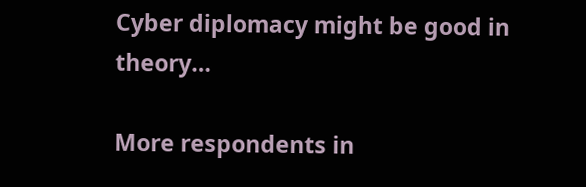Cyber diplomacy might be good in theory…

More respondents in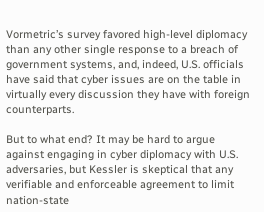Vormetric’s survey favored high-level diplomacy than any other single response to a breach of government systems, and, indeed, U.S. officials have said that cyber issues are on the table in virtually every discussion they have with foreign counterparts.

But to what end? It may be hard to argue against engaging in cyber diplomacy with U.S. adversaries, but Kessler is skeptical that any verifiable and enforceable agreement to limit nation-state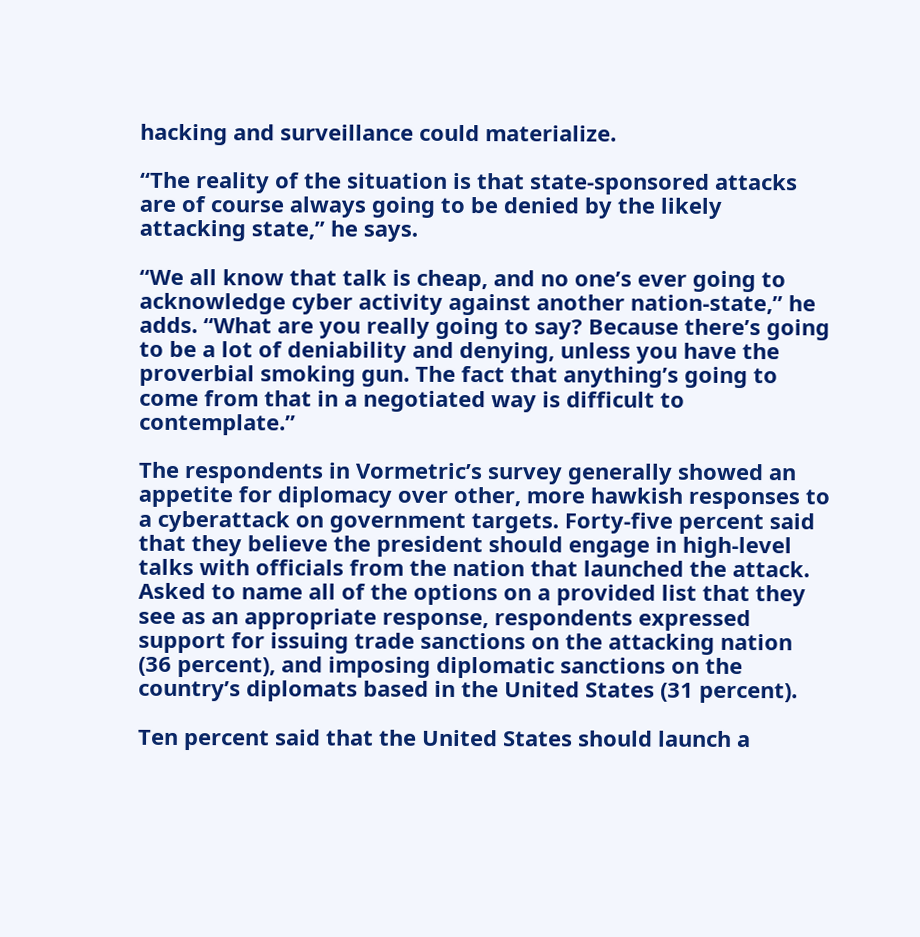hacking and surveillance could materialize.

“The reality of the situation is that state-sponsored attacks are of course always going to be denied by the likely attacking state,” he says.

“We all know that talk is cheap, and no one’s ever going to acknowledge cyber activity against another nation-state,” he adds. “What are you really going to say? Because there’s going to be a lot of deniability and denying, unless you have the proverbial smoking gun. The fact that anything’s going to come from that in a negotiated way is difficult to contemplate.”

The respondents in Vormetric’s survey generally showed an appetite for diplomacy over other, more hawkish responses to a cyberattack on government targets. Forty-five percent said that they believe the president should engage in high-level talks with officials from the nation that launched the attack. Asked to name all of the options on a provided list that they see as an appropriate response, respondents expressed support for issuing trade sanctions on the attacking nation (36 percent), and imposing diplomatic sanctions on the country’s diplomats based in the United States (31 percent).

Ten percent said that the United States should launch a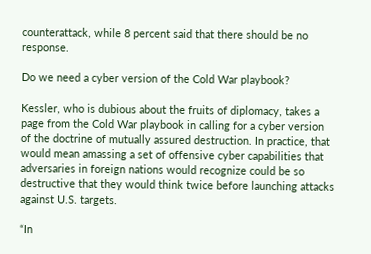counterattack, while 8 percent said that there should be no response.

Do we need a cyber version of the Cold War playbook?

Kessler, who is dubious about the fruits of diplomacy, takes a page from the Cold War playbook in calling for a cyber version of the doctrine of mutually assured destruction. In practice, that would mean amassing a set of offensive cyber capabilities that adversaries in foreign nations would recognize could be so destructive that they would think twice before launching attacks against U.S. targets.

“In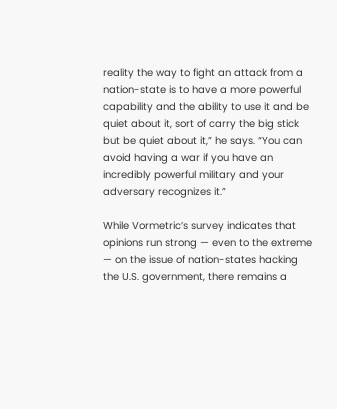reality the way to fight an attack from a nation-state is to have a more powerful capability and the ability to use it and be quiet about it, sort of carry the big stick but be quiet about it,” he says. “You can avoid having a war if you have an incredibly powerful military and your adversary recognizes it.”

While Vormetric’s survey indicates that opinions run strong — even to the extreme — on the issue of nation-states hacking the U.S. government, there remains a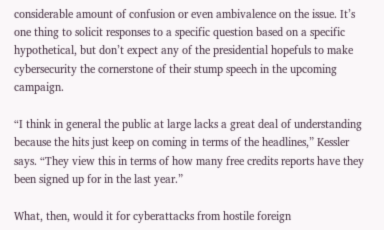considerable amount of confusion or even ambivalence on the issue. It’s one thing to solicit responses to a specific question based on a specific hypothetical, but don’t expect any of the presidential hopefuls to make cybersecurity the cornerstone of their stump speech in the upcoming campaign.

“I think in general the public at large lacks a great deal of understanding because the hits just keep on coming in terms of the headlines,” Kessler says. “They view this in terms of how many free credits reports have they been signed up for in the last year.”

What, then, would it for cyberattacks from hostile foreign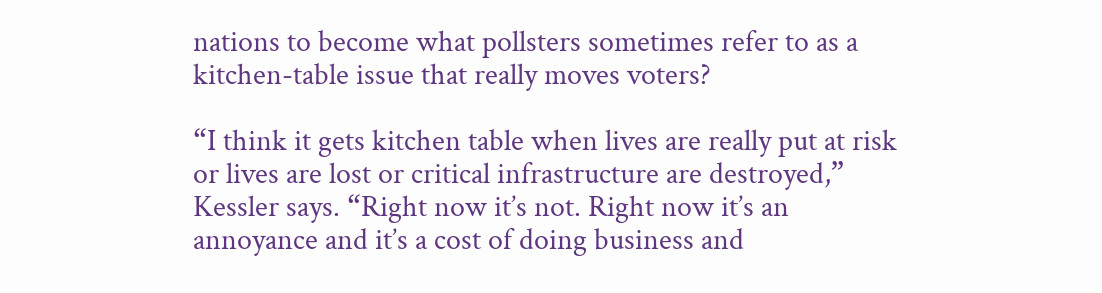nations to become what pollsters sometimes refer to as a kitchen-table issue that really moves voters?

“I think it gets kitchen table when lives are really put at risk or lives are lost or critical infrastructure are destroyed,” Kessler says. “Right now it’s not. Right now it’s an annoyance and it’s a cost of doing business and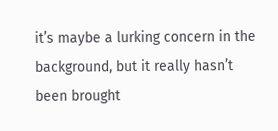it’s maybe a lurking concern in the background, but it really hasn’t been brought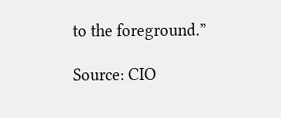to the foreground.”

Source: CIO